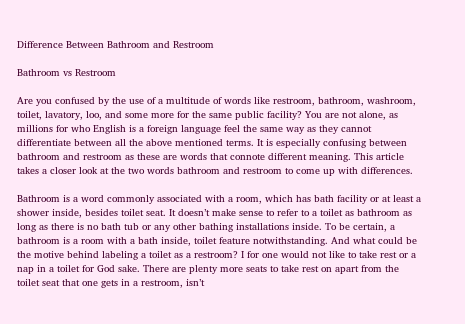Difference Between Bathroom and Restroom

Bathroom vs Restroom

Are you confused by the use of a multitude of words like restroom, bathroom, washroom, toilet, lavatory, loo, and some more for the same public facility? You are not alone, as millions for who English is a foreign language feel the same way as they cannot differentiate between all the above mentioned terms. It is especially confusing between bathroom and restroom as these are words that connote different meaning. This article takes a closer look at the two words bathroom and restroom to come up with differences.

Bathroom is a word commonly associated with a room, which has bath facility or at least a shower inside, besides toilet seat. It doesn’t make sense to refer to a toilet as bathroom as long as there is no bath tub or any other bathing installations inside. To be certain, a bathroom is a room with a bath inside, toilet feature notwithstanding. And what could be the motive behind labeling a toilet as a restroom? I for one would not like to take rest or a nap in a toilet for God sake. There are plenty more seats to take rest on apart from the toilet seat that one gets in a restroom, isn’t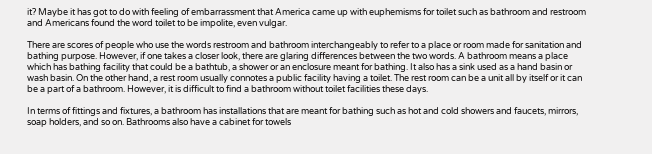it? Maybe it has got to do with feeling of embarrassment that America came up with euphemisms for toilet such as bathroom and restroom and Americans found the word toilet to be impolite, even vulgar.

There are scores of people who use the words restroom and bathroom interchangeably to refer to a place or room made for sanitation and bathing purpose. However, if one takes a closer look, there are glaring differences between the two words. A bathroom means a place which has bathing facility that could be a bathtub, a shower or an enclosure meant for bathing. It also has a sink used as a hand basin or wash basin. On the other hand, a rest room usually connotes a public facility having a toilet. The rest room can be a unit all by itself or it can be a part of a bathroom. However, it is difficult to find a bathroom without toilet facilities these days.

In terms of fittings and fixtures, a bathroom has installations that are meant for bathing such as hot and cold showers and faucets, mirrors, soap holders, and so on. Bathrooms also have a cabinet for towels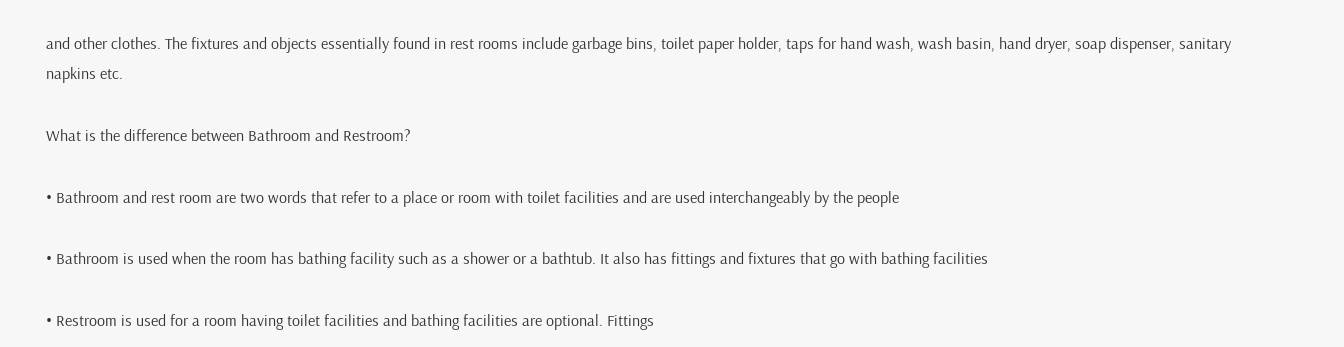and other clothes. The fixtures and objects essentially found in rest rooms include garbage bins, toilet paper holder, taps for hand wash, wash basin, hand dryer, soap dispenser, sanitary napkins etc.

What is the difference between Bathroom and Restroom?

• Bathroom and rest room are two words that refer to a place or room with toilet facilities and are used interchangeably by the people

• Bathroom is used when the room has bathing facility such as a shower or a bathtub. It also has fittings and fixtures that go with bathing facilities

• Restroom is used for a room having toilet facilities and bathing facilities are optional. Fittings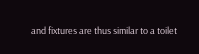and fixtures are thus similar to a toilet